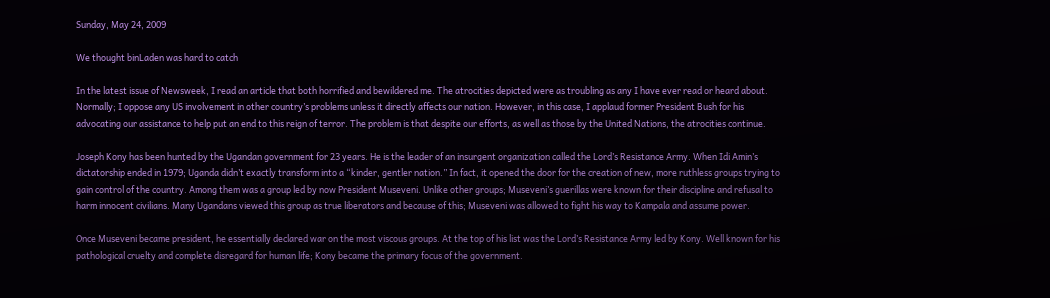Sunday, May 24, 2009

We thought binLaden was hard to catch

In the latest issue of Newsweek, I read an article that both horrified and bewildered me. The atrocities depicted were as troubling as any I have ever read or heard about. Normally; I oppose any US involvement in other country’s problems unless it directly affects our nation. However, in this case, I applaud former President Bush for his advocating our assistance to help put an end to this reign of terror. The problem is that despite our efforts, as well as those by the United Nations, the atrocities continue.

Joseph Kony has been hunted by the Ugandan government for 23 years. He is the leader of an insurgent organization called the Lord’s Resistance Army. When Idi Amin’s dictatorship ended in 1979; Uganda didn’t exactly transform into a “kinder, gentler nation.” In fact, it opened the door for the creation of new, more ruthless groups trying to gain control of the country. Among them was a group led by now President Museveni. Unlike other groups; Museveni’s guerillas were known for their discipline and refusal to harm innocent civilians. Many Ugandans viewed this group as true liberators and because of this; Museveni was allowed to fight his way to Kampala and assume power.

Once Museveni became president, he essentially declared war on the most viscous groups. At the top of his list was the Lord’s Resistance Army led by Kony. Well known for his pathological cruelty and complete disregard for human life; Kony became the primary focus of the government.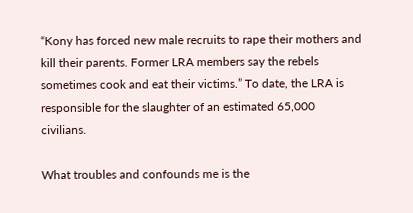“Kony has forced new male recruits to rape their mothers and kill their parents. Former LRA members say the rebels sometimes cook and eat their victims.” To date, the LRA is responsible for the slaughter of an estimated 65,000 civilians.

What troubles and confounds me is the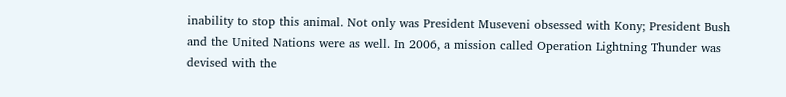inability to stop this animal. Not only was President Museveni obsessed with Kony; President Bush and the United Nations were as well. In 2006, a mission called Operation Lightning Thunder was devised with the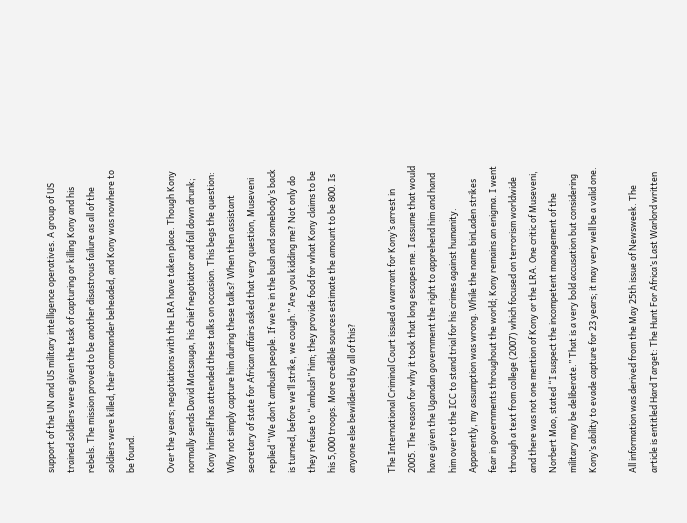support of the UN and US military intelligence operatives. A group of US trained soldiers were given the task of capturing or killing Kony and his rebels. The mission proved to be another disastrous failure as all of the soldiers were killed, their commander beheaded, and Kony was nowhere to be found.

Over the years; negotiations with the LRA have taken place. Though Kony normally sends David Matsauga, his chief negotiator and fall down drunk; Kony himself has attended these talks on occasion. This begs the question: Why not simply capture him during these talks? When then assistant secretary of state for African affairs asked that very question, Museveni replied “We don’t ambush people. If we’re in the bush and somebody’s back is turned, before we’ll strike, we cough.” Are you kidding me? Not only do they refuse to “ambush” him; they provide food for what Kony claims to be his 5,000 troops. More credible sources estimate the amount to be 800. Is anyone else bewildered by all of this?

The International Criminal Court issued a warrant for Kony’s arrest in 2005. The reason for why it took that long escapes me. I assume that would have given the Ugandan government the right to apprehend him and hand him over to the ICC to stand trial for his crimes against humanity. Apparently, my assumption was wrong. While the name binLaden strikes fear in governments throughout the world; Kony remains an enigma. I went through a text from college (2007) which focused on terrorism worldwide and there was not one mention of Kony or the LRA. One critic of Museveni, Norbert Mao, stated “I suspect the incompetent management of the military may be deliberate.” That is a very bold accusation but considering Kony’s ability to evade capture for 23 years; it may very well be a valid one.

All information was derived from the May 25th issue of Newsweek. The article is entitled Hard Target: The Hunt For Africa’s Last Warlord written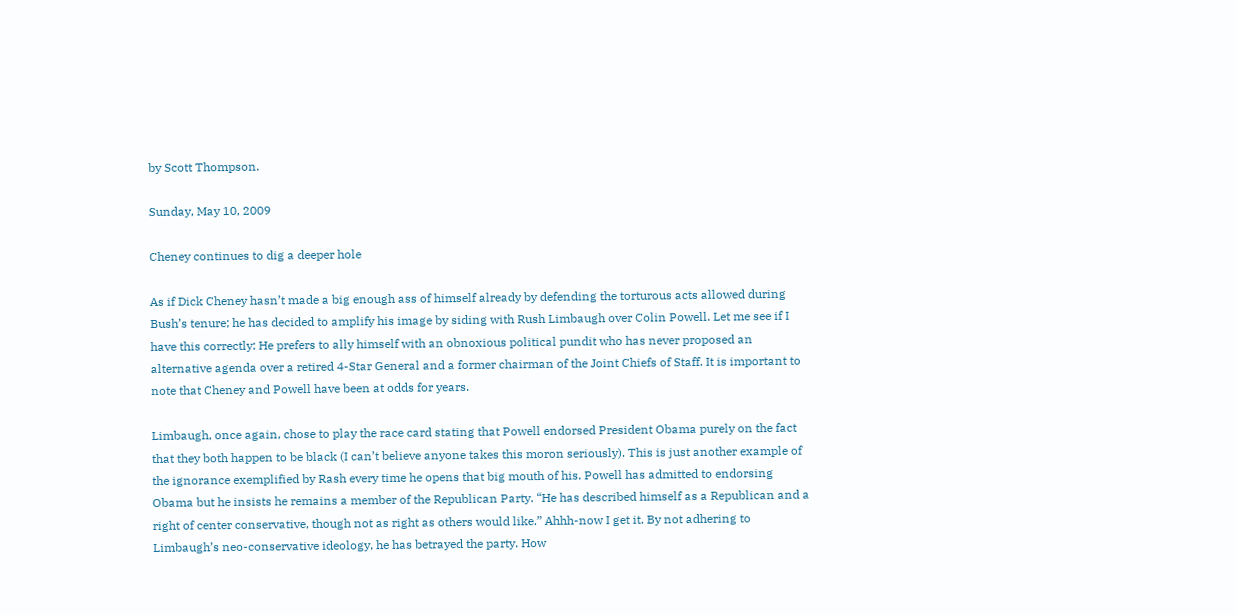by Scott Thompson.

Sunday, May 10, 2009

Cheney continues to dig a deeper hole

As if Dick Cheney hasn’t made a big enough ass of himself already by defending the torturous acts allowed during Bush’s tenure; he has decided to amplify his image by siding with Rush Limbaugh over Colin Powell. Let me see if I have this correctly: He prefers to ally himself with an obnoxious political pundit who has never proposed an alternative agenda over a retired 4-Star General and a former chairman of the Joint Chiefs of Staff. It is important to note that Cheney and Powell have been at odds for years.

Limbaugh, once again, chose to play the race card stating that Powell endorsed President Obama purely on the fact that they both happen to be black (I can’t believe anyone takes this moron seriously). This is just another example of the ignorance exemplified by Rash every time he opens that big mouth of his. Powell has admitted to endorsing Obama but he insists he remains a member of the Republican Party. “He has described himself as a Republican and a right of center conservative, though not as right as others would like.” Ahhh-now I get it. By not adhering to Limbaugh’s neo-conservative ideology, he has betrayed the party. How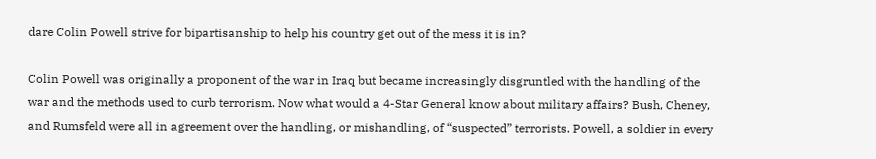dare Colin Powell strive for bipartisanship to help his country get out of the mess it is in?

Colin Powell was originally a proponent of the war in Iraq but became increasingly disgruntled with the handling of the war and the methods used to curb terrorism. Now what would a 4-Star General know about military affairs? Bush, Cheney, and Rumsfeld were all in agreement over the handling, or mishandling, of “suspected” terrorists. Powell, a soldier in every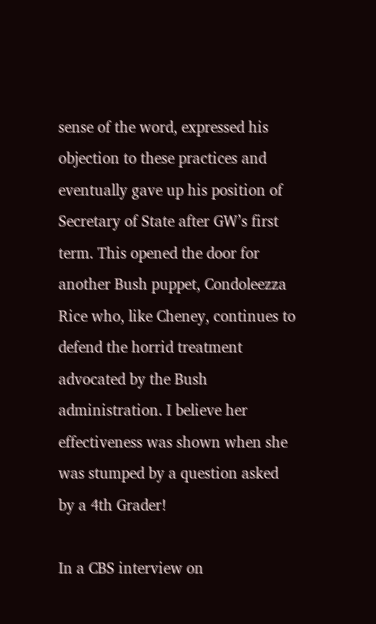sense of the word, expressed his objection to these practices and eventually gave up his position of Secretary of State after GW’s first term. This opened the door for another Bush puppet, Condoleezza Rice who, like Cheney, continues to defend the horrid treatment advocated by the Bush administration. I believe her effectiveness was shown when she was stumped by a question asked by a 4th Grader!

In a CBS interview on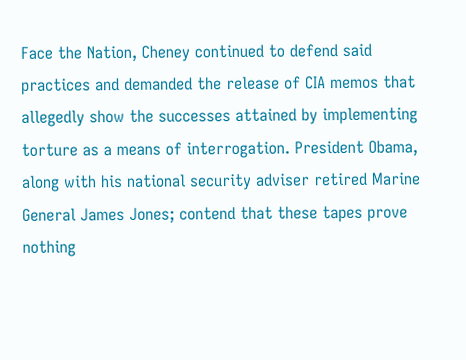Face the Nation, Cheney continued to defend said practices and demanded the release of CIA memos that allegedly show the successes attained by implementing torture as a means of interrogation. President Obama, along with his national security adviser retired Marine General James Jones; contend that these tapes prove nothing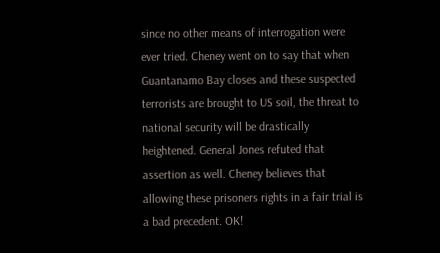since no other means of interrogation were ever tried. Cheney went on to say that when Guantanamo Bay closes and these suspected terrorists are brought to US soil, the threat to national security will be drastically heightened. General Jones refuted that assertion as well. Cheney believes that allowing these prisoners rights in a fair trial is a bad precedent. OK!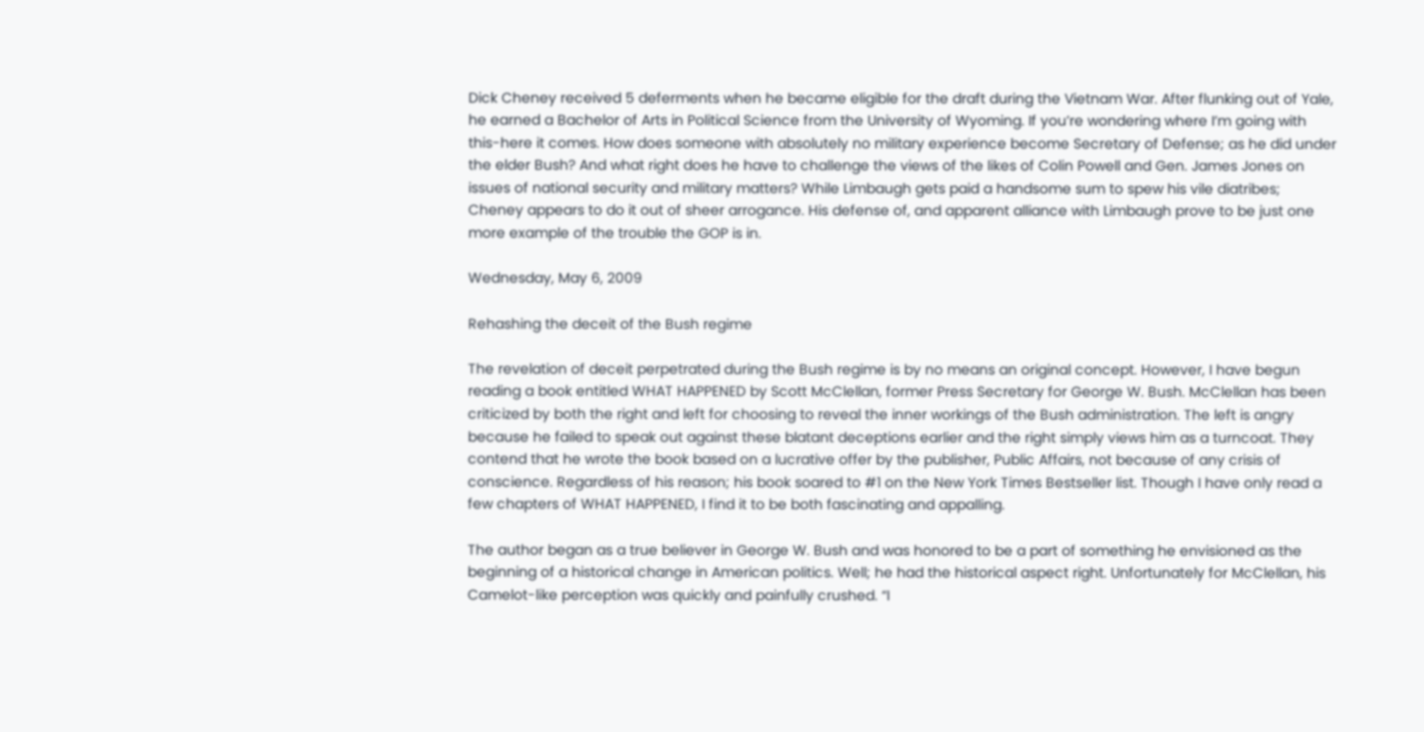Dick Cheney received 5 deferments when he became eligible for the draft during the Vietnam War. After flunking out of Yale, he earned a Bachelor of Arts in Political Science from the University of Wyoming. If you’re wondering where I’m going with this-here it comes. How does someone with absolutely no military experience become Secretary of Defense; as he did under the elder Bush? And what right does he have to challenge the views of the likes of Colin Powell and Gen. James Jones on issues of national security and military matters? While Limbaugh gets paid a handsome sum to spew his vile diatribes; Cheney appears to do it out of sheer arrogance. His defense of, and apparent alliance with Limbaugh prove to be just one more example of the trouble the GOP is in.

Wednesday, May 6, 2009

Rehashing the deceit of the Bush regime

The revelation of deceit perpetrated during the Bush regime is by no means an original concept. However, I have begun reading a book entitled WHAT HAPPENED by Scott McClellan, former Press Secretary for George W. Bush. McClellan has been criticized by both the right and left for choosing to reveal the inner workings of the Bush administration. The left is angry because he failed to speak out against these blatant deceptions earlier and the right simply views him as a turncoat. They contend that he wrote the book based on a lucrative offer by the publisher, Public Affairs, not because of any crisis of conscience. Regardless of his reason; his book soared to #1 on the New York Times Bestseller list. Though I have only read a few chapters of WHAT HAPPENED, I find it to be both fascinating and appalling.

The author began as a true believer in George W. Bush and was honored to be a part of something he envisioned as the beginning of a historical change in American politics. Well; he had the historical aspect right. Unfortunately for McClellan, his Camelot-like perception was quickly and painfully crushed. “I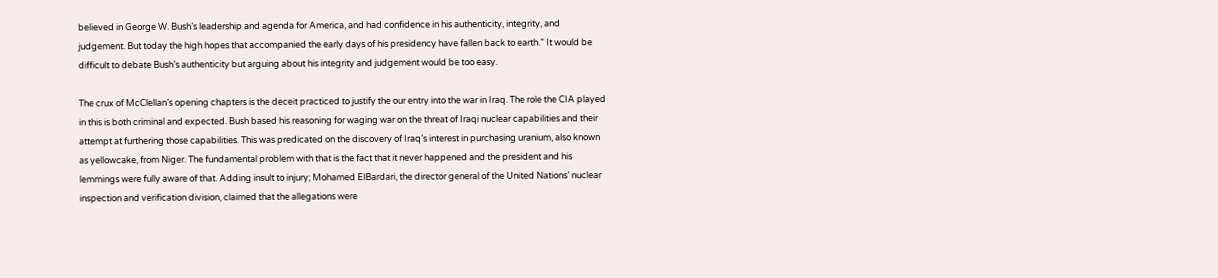believed in George W. Bush’s leadership and agenda for America, and had confidence in his authenticity, integrity, and judgement. But today the high hopes that accompanied the early days of his presidency have fallen back to earth.” It would be difficult to debate Bush’s authenticity but arguing about his integrity and judgement would be too easy.

The crux of McClellan’s opening chapters is the deceit practiced to justify the our entry into the war in Iraq. The role the CIA played in this is both criminal and expected. Bush based his reasoning for waging war on the threat of Iraqi nuclear capabilities and their attempt at furthering those capabilities. This was predicated on the discovery of Iraq’s interest in purchasing uranium, also known as yellowcake, from Niger. The fundamental problem with that is the fact that it never happened and the president and his lemmings were fully aware of that. Adding insult to injury; Mohamed ElBardari, the director general of the United Nations’ nuclear inspection and verification division, claimed that the allegations were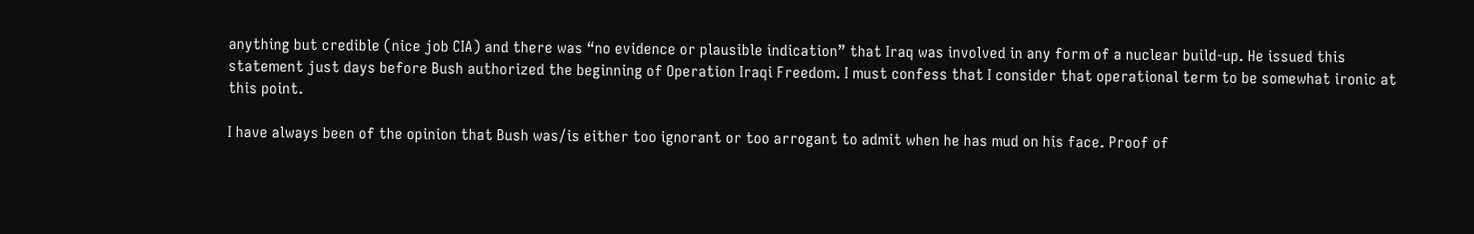anything but credible (nice job CIA) and there was “no evidence or plausible indication” that Iraq was involved in any form of a nuclear build-up. He issued this statement just days before Bush authorized the beginning of Operation Iraqi Freedom. I must confess that I consider that operational term to be somewhat ironic at this point.

I have always been of the opinion that Bush was/is either too ignorant or too arrogant to admit when he has mud on his face. Proof of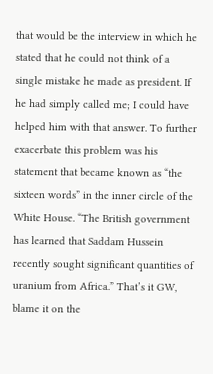that would be the interview in which he stated that he could not think of a single mistake he made as president. If he had simply called me; I could have helped him with that answer. To further exacerbate this problem was his statement that became known as “the sixteen words” in the inner circle of the White House. “The British government has learned that Saddam Hussein recently sought significant quantities of uranium from Africa.” That’s it GW, blame it on the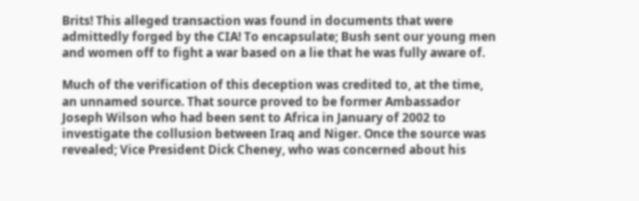Brits! This alleged transaction was found in documents that were admittedly forged by the CIA! To encapsulate; Bush sent our young men and women off to fight a war based on a lie that he was fully aware of.

Much of the verification of this deception was credited to, at the time, an unnamed source. That source proved to be former Ambassador Joseph Wilson who had been sent to Africa in January of 2002 to investigate the collusion between Iraq and Niger. Once the source was revealed; Vice President Dick Cheney, who was concerned about his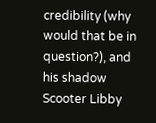credibility (why would that be in question?), and his shadow Scooter Libby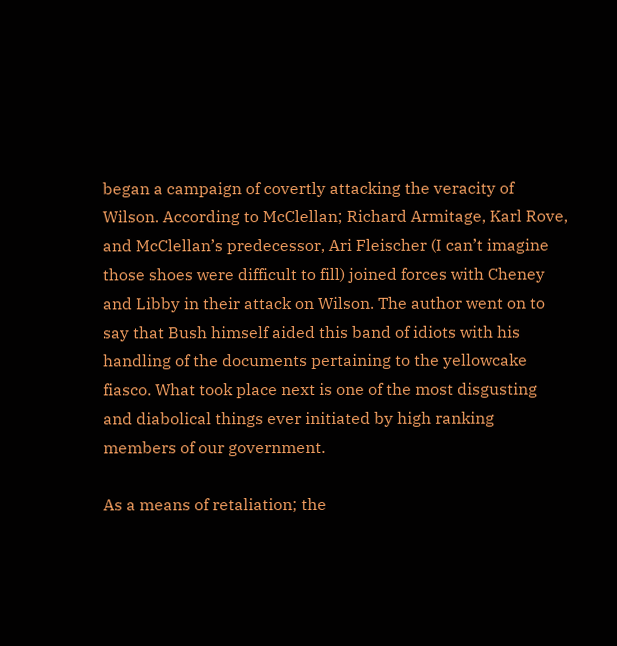began a campaign of covertly attacking the veracity of Wilson. According to McClellan; Richard Armitage, Karl Rove, and McClellan’s predecessor, Ari Fleischer (I can’t imagine those shoes were difficult to fill) joined forces with Cheney and Libby in their attack on Wilson. The author went on to say that Bush himself aided this band of idiots with his handling of the documents pertaining to the yellowcake fiasco. What took place next is one of the most disgusting and diabolical things ever initiated by high ranking members of our government.

As a means of retaliation; the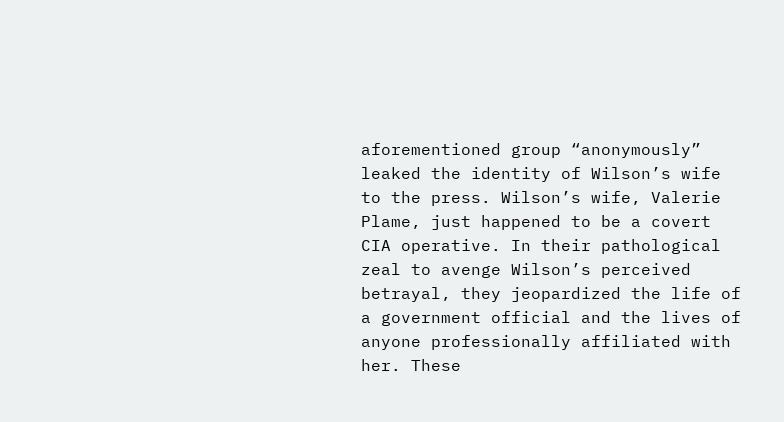aforementioned group “anonymously” leaked the identity of Wilson’s wife to the press. Wilson’s wife, Valerie Plame, just happened to be a covert CIA operative. In their pathological zeal to avenge Wilson’s perceived betrayal, they jeopardized the life of a government official and the lives of anyone professionally affiliated with her. These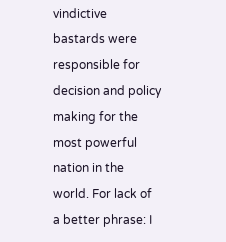vindictive bastards were responsible for decision and policy making for the most powerful nation in the world. For lack of a better phrase: I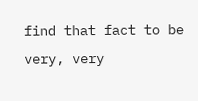find that fact to be very, very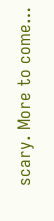scary. More to come…